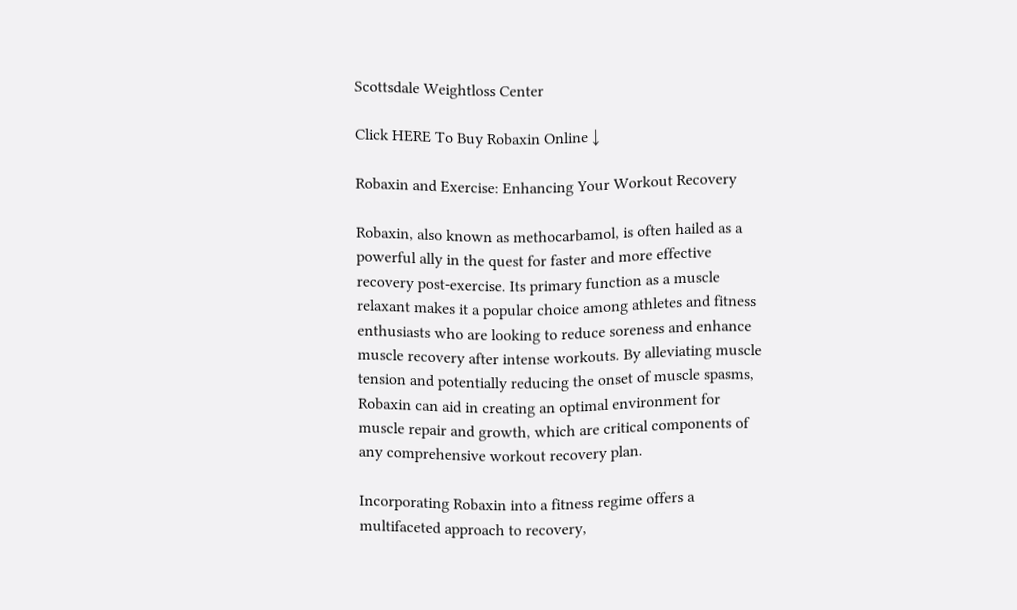Scottsdale Weightloss Center

Click HERE To Buy Robaxin Online ↓

Robaxin and Exercise: Enhancing Your Workout Recovery

Robaxin, also known as methocarbamol, is often hailed as a powerful ally in the quest for faster and more effective recovery post-exercise. Its primary function as a muscle relaxant makes it a popular choice among athletes and fitness enthusiasts who are looking to reduce soreness and enhance muscle recovery after intense workouts. By alleviating muscle tension and potentially reducing the onset of muscle spasms, Robaxin can aid in creating an optimal environment for muscle repair and growth, which are critical components of any comprehensive workout recovery plan.

Incorporating Robaxin into a fitness regime offers a multifaceted approach to recovery,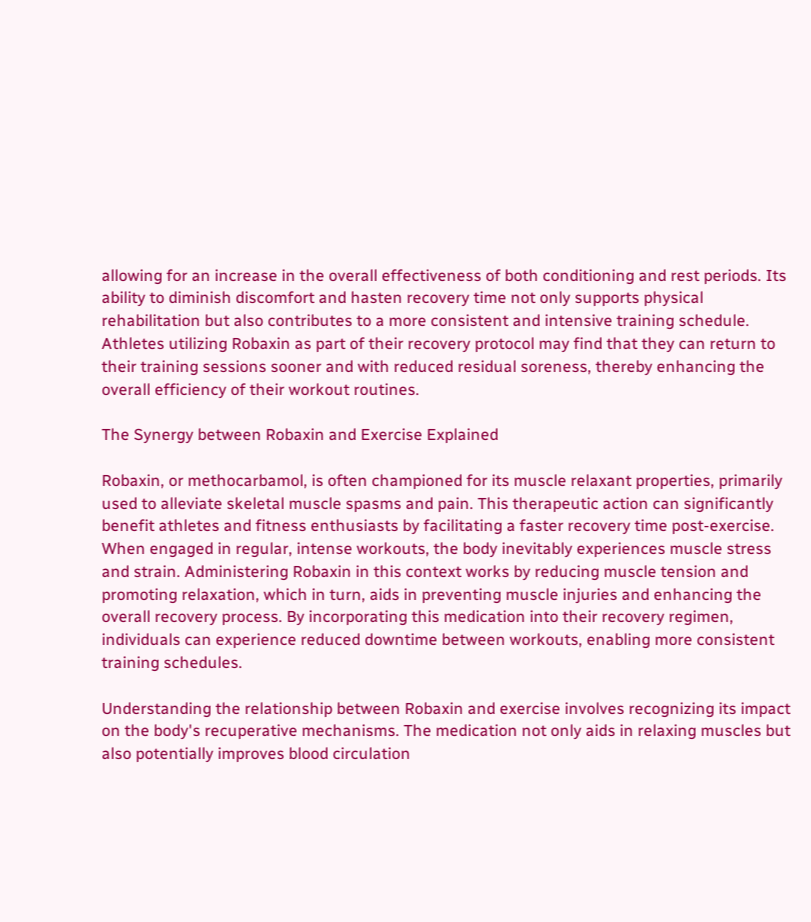allowing for an increase in the overall effectiveness of both conditioning and rest periods. Its ability to diminish discomfort and hasten recovery time not only supports physical rehabilitation but also contributes to a more consistent and intensive training schedule. Athletes utilizing Robaxin as part of their recovery protocol may find that they can return to their training sessions sooner and with reduced residual soreness, thereby enhancing the overall efficiency of their workout routines.

The Synergy between Robaxin and Exercise Explained

Robaxin, or methocarbamol, is often championed for its muscle relaxant properties, primarily used to alleviate skeletal muscle spasms and pain. This therapeutic action can significantly benefit athletes and fitness enthusiasts by facilitating a faster recovery time post-exercise. When engaged in regular, intense workouts, the body inevitably experiences muscle stress and strain. Administering Robaxin in this context works by reducing muscle tension and promoting relaxation, which in turn, aids in preventing muscle injuries and enhancing the overall recovery process. By incorporating this medication into their recovery regimen, individuals can experience reduced downtime between workouts, enabling more consistent training schedules.

Understanding the relationship between Robaxin and exercise involves recognizing its impact on the body's recuperative mechanisms. The medication not only aids in relaxing muscles but also potentially improves blood circulation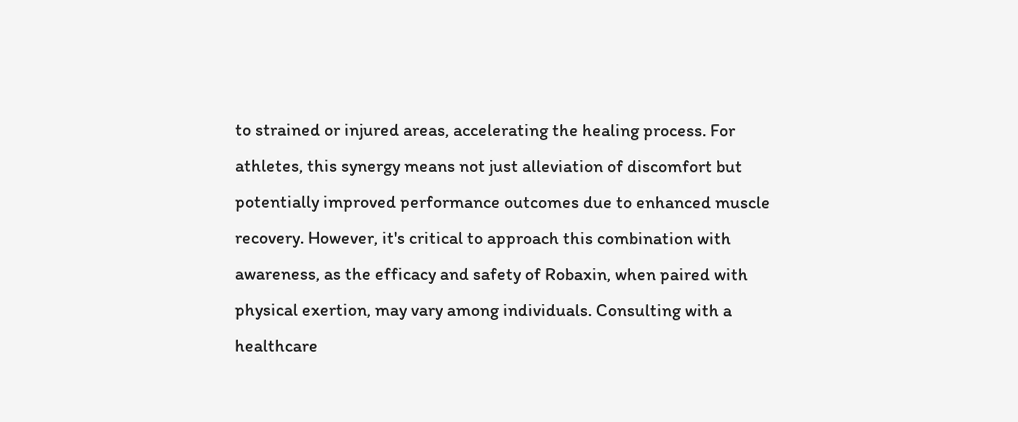to strained or injured areas, accelerating the healing process. For athletes, this synergy means not just alleviation of discomfort but potentially improved performance outcomes due to enhanced muscle recovery. However, it's critical to approach this combination with awareness, as the efficacy and safety of Robaxin, when paired with physical exertion, may vary among individuals. Consulting with a healthcare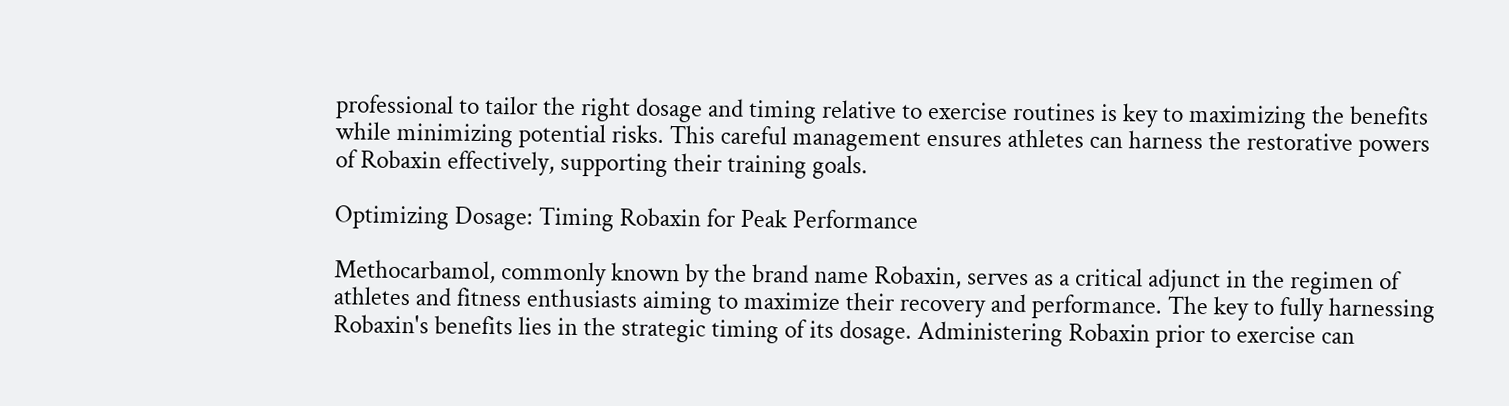professional to tailor the right dosage and timing relative to exercise routines is key to maximizing the benefits while minimizing potential risks. This careful management ensures athletes can harness the restorative powers of Robaxin effectively, supporting their training goals.

Optimizing Dosage: Timing Robaxin for Peak Performance

Methocarbamol, commonly known by the brand name Robaxin, serves as a critical adjunct in the regimen of athletes and fitness enthusiasts aiming to maximize their recovery and performance. The key to fully harnessing Robaxin's benefits lies in the strategic timing of its dosage. Administering Robaxin prior to exercise can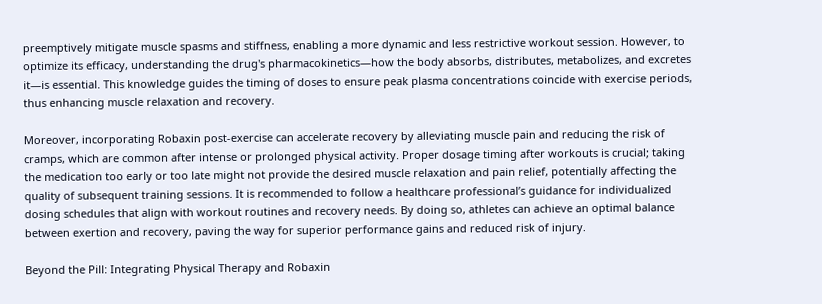preemptively mitigate muscle spasms and stiffness, enabling a more dynamic and less restrictive workout session. However, to optimize its efficacy, understanding the drug's pharmacokinetics—how the body absorbs, distributes, metabolizes, and excretes it—is essential. This knowledge guides the timing of doses to ensure peak plasma concentrations coincide with exercise periods, thus enhancing muscle relaxation and recovery.

Moreover, incorporating Robaxin post-exercise can accelerate recovery by alleviating muscle pain and reducing the risk of cramps, which are common after intense or prolonged physical activity. Proper dosage timing after workouts is crucial; taking the medication too early or too late might not provide the desired muscle relaxation and pain relief, potentially affecting the quality of subsequent training sessions. It is recommended to follow a healthcare professional’s guidance for individualized dosing schedules that align with workout routines and recovery needs. By doing so, athletes can achieve an optimal balance between exertion and recovery, paving the way for superior performance gains and reduced risk of injury.

Beyond the Pill: Integrating Physical Therapy and Robaxin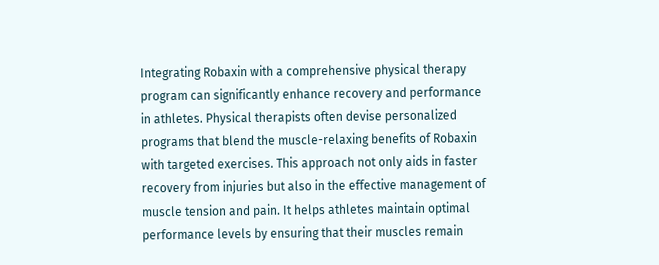Integrating Robaxin with a comprehensive physical therapy program can significantly enhance recovery and performance in athletes. Physical therapists often devise personalized programs that blend the muscle-relaxing benefits of Robaxin with targeted exercises. This approach not only aids in faster recovery from injuries but also in the effective management of muscle tension and pain. It helps athletes maintain optimal performance levels by ensuring that their muscles remain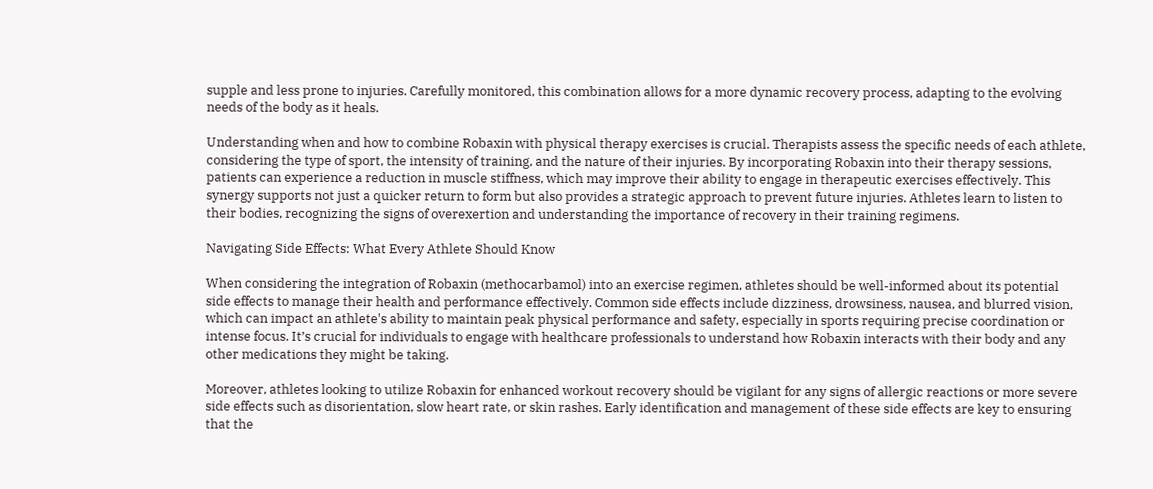supple and less prone to injuries. Carefully monitored, this combination allows for a more dynamic recovery process, adapting to the evolving needs of the body as it heals.

Understanding when and how to combine Robaxin with physical therapy exercises is crucial. Therapists assess the specific needs of each athlete, considering the type of sport, the intensity of training, and the nature of their injuries. By incorporating Robaxin into their therapy sessions, patients can experience a reduction in muscle stiffness, which may improve their ability to engage in therapeutic exercises effectively. This synergy supports not just a quicker return to form but also provides a strategic approach to prevent future injuries. Athletes learn to listen to their bodies, recognizing the signs of overexertion and understanding the importance of recovery in their training regimens.

Navigating Side Effects: What Every Athlete Should Know

When considering the integration of Robaxin (methocarbamol) into an exercise regimen, athletes should be well-informed about its potential side effects to manage their health and performance effectively. Common side effects include dizziness, drowsiness, nausea, and blurred vision, which can impact an athlete's ability to maintain peak physical performance and safety, especially in sports requiring precise coordination or intense focus. It’s crucial for individuals to engage with healthcare professionals to understand how Robaxin interacts with their body and any other medications they might be taking.

Moreover, athletes looking to utilize Robaxin for enhanced workout recovery should be vigilant for any signs of allergic reactions or more severe side effects such as disorientation, slow heart rate, or skin rashes. Early identification and management of these side effects are key to ensuring that the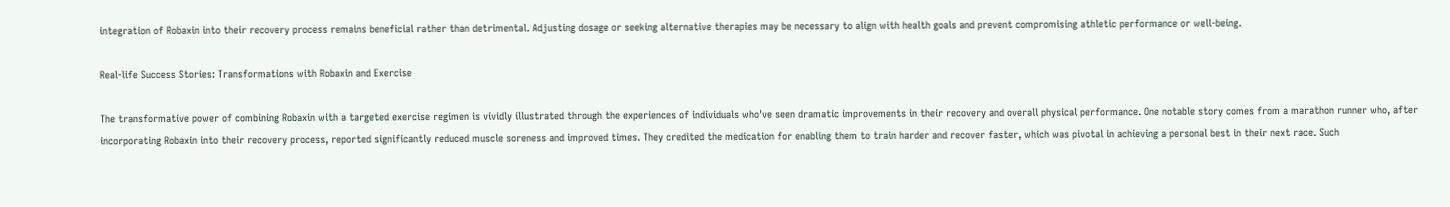integration of Robaxin into their recovery process remains beneficial rather than detrimental. Adjusting dosage or seeking alternative therapies may be necessary to align with health goals and prevent compromising athletic performance or well-being.

Real-life Success Stories: Transformations with Robaxin and Exercise

The transformative power of combining Robaxin with a targeted exercise regimen is vividly illustrated through the experiences of individuals who've seen dramatic improvements in their recovery and overall physical performance. One notable story comes from a marathon runner who, after incorporating Robaxin into their recovery process, reported significantly reduced muscle soreness and improved times. They credited the medication for enabling them to train harder and recover faster, which was pivotal in achieving a personal best in their next race. Such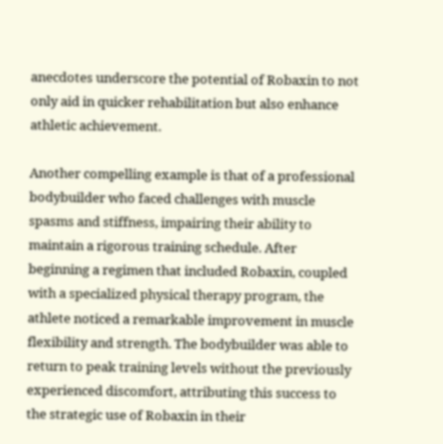anecdotes underscore the potential of Robaxin to not only aid in quicker rehabilitation but also enhance athletic achievement.

Another compelling example is that of a professional bodybuilder who faced challenges with muscle spasms and stiffness, impairing their ability to maintain a rigorous training schedule. After beginning a regimen that included Robaxin, coupled with a specialized physical therapy program, the athlete noticed a remarkable improvement in muscle flexibility and strength. The bodybuilder was able to return to peak training levels without the previously experienced discomfort, attributing this success to the strategic use of Robaxin in their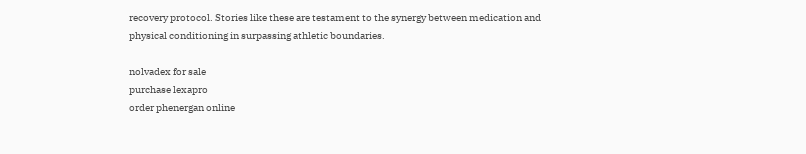recovery protocol. Stories like these are testament to the synergy between medication and physical conditioning in surpassing athletic boundaries.

nolvadex for sale
purchase lexapro
order phenergan online